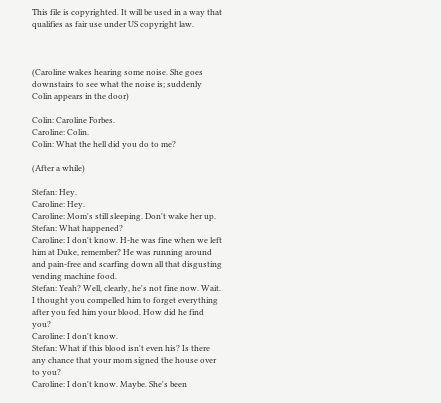This file is copyrighted. It will be used in a way that qualifies as fair use under US copyright law.



(Caroline wakes hearing some noise. She goes downstairs to see what the noise is; suddenly Colin appears in the door)

Colin: Caroline Forbes.
Caroline: Colin.
Colin: What the hell did you do to me?

(After a while)

Stefan: Hey.
Caroline: Hey.
Caroline: Mom's still sleeping. Don't wake her up.
Stefan: What happened?
Caroline: I don't know. H-he was fine when we left him at Duke, remember? He was running around and pain-free and scarfing down all that disgusting vending machine food.
Stefan: Yeah? Well, clearly, he's not fine now. Wait. I thought you compelled him to forget everything after you fed him your blood. How did he find you?
Caroline: I don't know.
Stefan: What if this blood isn't even his? Is there any chance that your mom signed the house over to you?
Caroline: I don't know. Maybe. She's been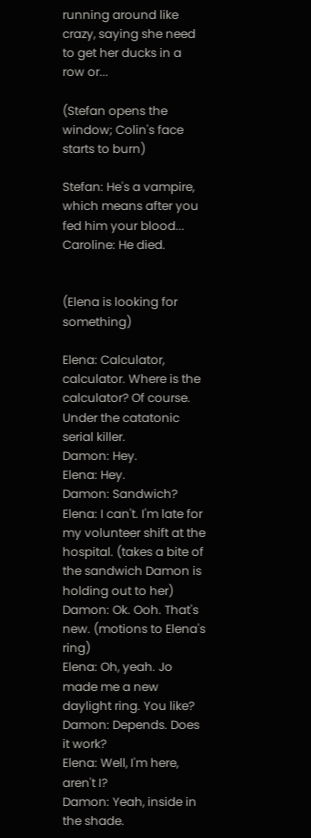running around like crazy, saying she need to get her ducks in a row or...

(Stefan opens the window; Colin's face starts to burn)

Stefan: He's a vampire, which means after you fed him your blood...
Caroline: He died.


(Elena is looking for something)

Elena: Calculator, calculator. Where is the calculator? Of course. Under the catatonic serial killer.
Damon: Hey.
Elena: Hey.
Damon: Sandwich?
Elena: I can't. I'm late for my volunteer shift at the hospital. (takes a bite of the sandwich Damon is holding out to her)
Damon: Ok. Ooh. That's new. (motions to Elena's ring)
Elena: Oh, yeah. Jo made me a new daylight ring. You like?
Damon: Depends. Does it work?
Elena: Well, I'm here, aren't I?
Damon: Yeah, inside in the shade.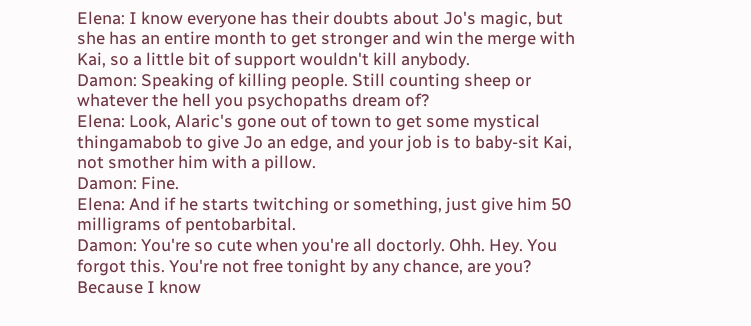Elena: I know everyone has their doubts about Jo's magic, but she has an entire month to get stronger and win the merge with Kai, so a little bit of support wouldn't kill anybody.
Damon: Speaking of killing people. Still counting sheep or whatever the hell you psychopaths dream of?
Elena: Look, Alaric's gone out of town to get some mystical thingamabob to give Jo an edge, and your job is to baby-sit Kai, not smother him with a pillow.
Damon: Fine.
Elena: And if he starts twitching or something, just give him 50 milligrams of pentobarbital.
Damon: You're so cute when you're all doctorly. Ohh. Hey. You forgot this. You're not free tonight by any chance, are you? Because I know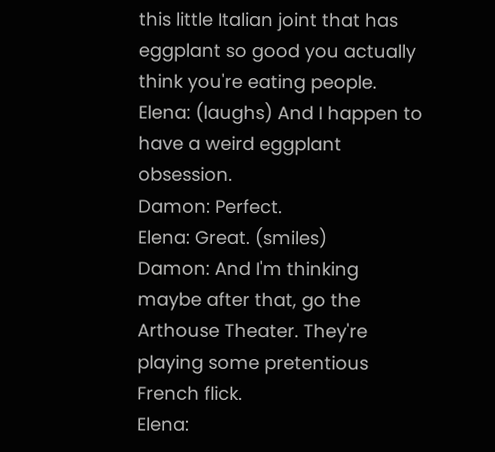this little Italian joint that has eggplant so good you actually think you're eating people.
Elena: (laughs) And I happen to have a weird eggplant obsession.
Damon: Perfect.
Elena: Great. (smiles)
Damon: And I'm thinking maybe after that, go the Arthouse Theater. They're playing some pretentious French flick.
Elena: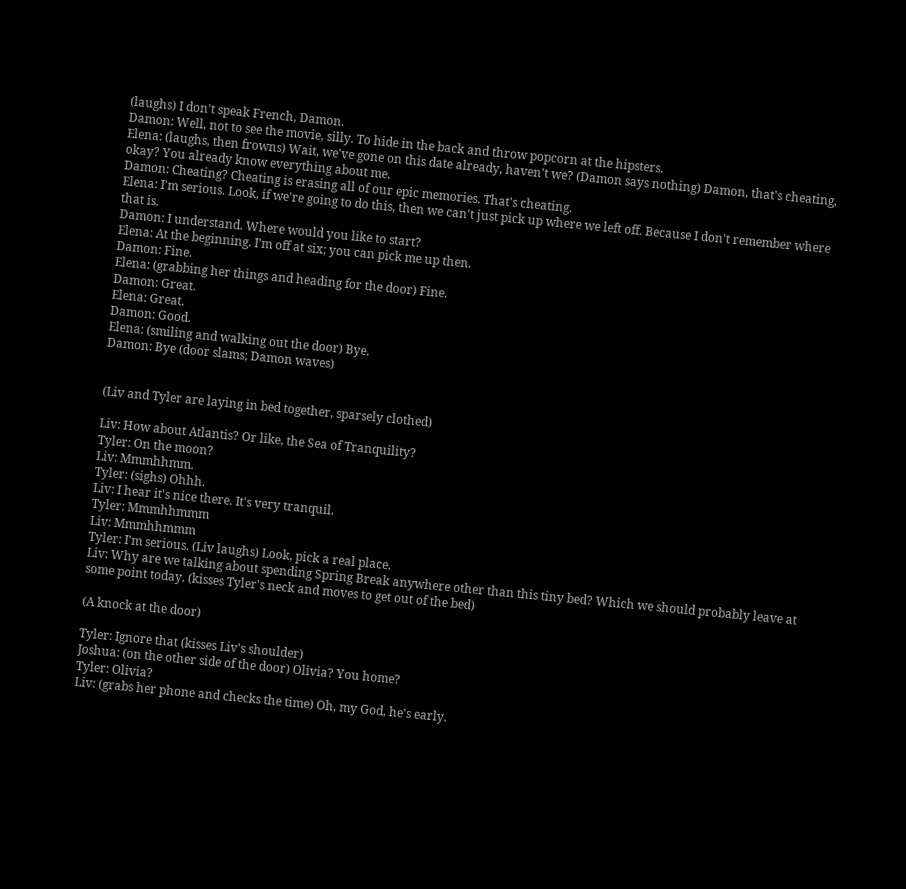(laughs) I don't speak French, Damon.
Damon: Well, not to see the movie, silly. To hide in the back and throw popcorn at the hipsters.
Elena: (laughs, then frowns) Wait, we've gone on this date already, haven't we? (Damon says nothing) Damon, that's cheating, okay? You already know everything about me.
Damon: Cheating? Cheating is erasing all of our epic memories. That's cheating.
Elena: I'm serious. Look, if we're going to do this, then we can't just pick up where we left off. Because I don't remember where that is.
Damon: I understand. Where would you like to start?
Elena: At the beginning. I'm off at six; you can pick me up then.
Damon: Fine.
Elena: (grabbing her things and heading for the door) Fine.
Damon: Great.
Elena: Great.
Damon: Good.
Elena: (smiling and walking out the door) Bye.
Damon: Bye (door slams; Damon waves)


(Liv and Tyler are laying in bed together, sparsely clothed)

Liv: How about Atlantis? Or like, the Sea of Tranquility?
Tyler: On the moon?
Liv: Mmmhhmm.
Tyler: (sighs) Ohhh.
Liv: I hear it's nice there. It's very tranquil.
Tyler: Mmmhhmmm
Liv: Mmmhhmmm
Tyler: I'm serious. (Liv laughs) Look, pick a real place.
Liv: Why are we talking about spending Spring Break anywhere other than this tiny bed? Which we should probably leave at some point today. (kisses Tyler's neck and moves to get out of the bed)

(A knock at the door)

Tyler: Ignore that (kisses Liv's shoulder)
Joshua: (on the other side of the door) Olivia? You home?
Tyler: Olivia?
Liv: (grabs her phone and checks the time) Oh, my God, he's early.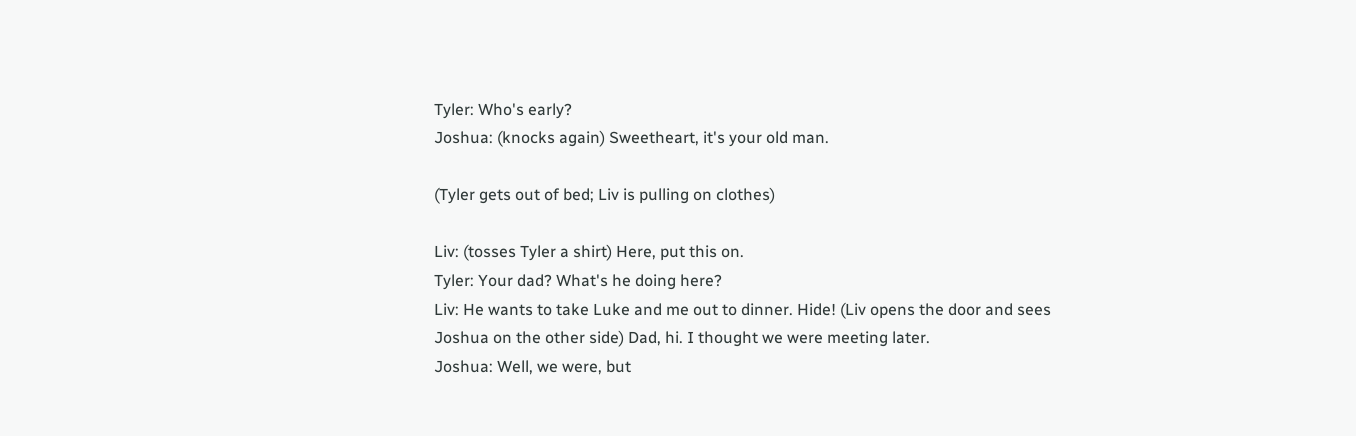Tyler: Who's early?
Joshua: (knocks again) Sweetheart, it's your old man.

(Tyler gets out of bed; Liv is pulling on clothes)

Liv: (tosses Tyler a shirt) Here, put this on.
Tyler: Your dad? What's he doing here?
Liv: He wants to take Luke and me out to dinner. Hide! (Liv opens the door and sees Joshua on the other side) Dad, hi. I thought we were meeting later.
Joshua: Well, we were, but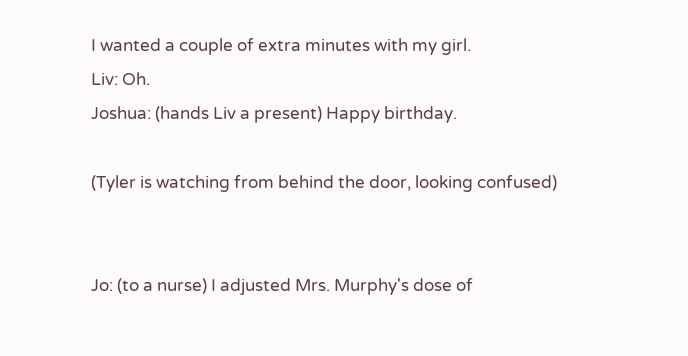I wanted a couple of extra minutes with my girl.
Liv: Oh.
Joshua: (hands Liv a present) Happy birthday.

(Tyler is watching from behind the door, looking confused)


Jo: (to a nurse) I adjusted Mrs. Murphy's dose of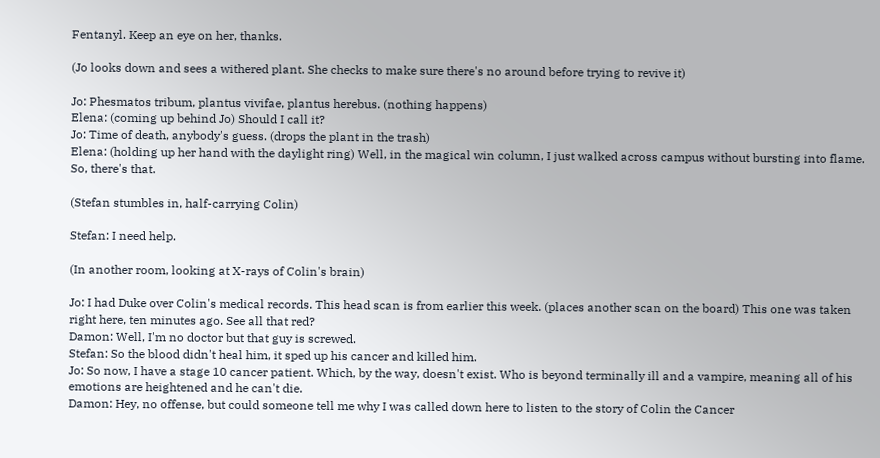Fentanyl. Keep an eye on her, thanks.

(Jo looks down and sees a withered plant. She checks to make sure there's no around before trying to revive it)

Jo: Phesmatos tribum, plantus vivifae, plantus herebus. (nothing happens)
Elena: (coming up behind Jo) Should I call it?
Jo: Time of death, anybody's guess. (drops the plant in the trash)
Elena: (holding up her hand with the daylight ring) Well, in the magical win column, I just walked across campus without bursting into flame. So, there's that.

(Stefan stumbles in, half-carrying Colin)

Stefan: I need help.

(In another room, looking at X-rays of Colin's brain)

Jo: I had Duke over Colin's medical records. This head scan is from earlier this week. (places another scan on the board) This one was taken right here, ten minutes ago. See all that red?
Damon: Well, I'm no doctor but that guy is screwed.
Stefan: So the blood didn't heal him, it sped up his cancer and killed him.
Jo: So now, I have a stage 10 cancer patient. Which, by the way, doesn't exist. Who is beyond terminally ill and a vampire, meaning all of his emotions are heightened and he can't die.
Damon: Hey, no offense, but could someone tell me why I was called down here to listen to the story of Colin the Cancer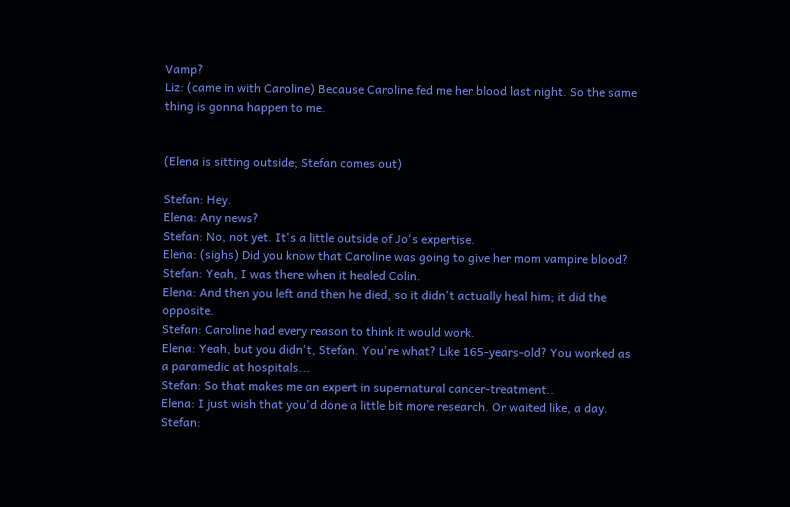Vamp?
Liz: (came in with Caroline) Because Caroline fed me her blood last night. So the same thing is gonna happen to me.


(Elena is sitting outside; Stefan comes out)

Stefan: Hey.
Elena: Any news?
Stefan: No, not yet. It's a little outside of Jo's expertise.
Elena: (sighs) Did you know that Caroline was going to give her mom vampire blood?
Stefan: Yeah, I was there when it healed Colin.
Elena: And then you left and then he died, so it didn't actually heal him; it did the opposite.
Stefan: Caroline had every reason to think it would work.
Elena: Yeah, but you didn't, Stefan. You're what? Like 165-years-old? You worked as a paramedic at hospitals...
Stefan: So that makes me an expert in supernatural cancer-treatment..
Elena: I just wish that you'd done a little bit more research. Or waited like, a day.
Stefan: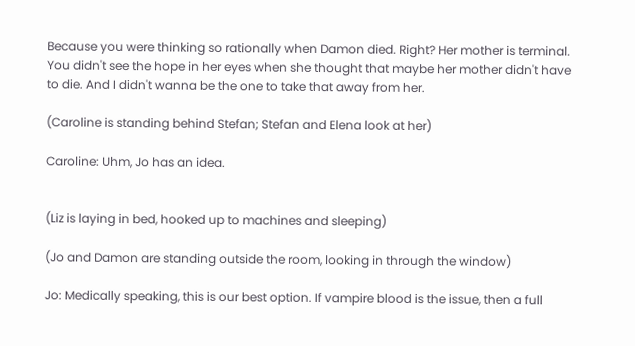Because you were thinking so rationally when Damon died. Right? Her mother is terminal. You didn't see the hope in her eyes when she thought that maybe her mother didn't have to die. And I didn't wanna be the one to take that away from her.

(Caroline is standing behind Stefan; Stefan and Elena look at her)

Caroline: Uhm, Jo has an idea.


(Liz is laying in bed, hooked up to machines and sleeping)

(Jo and Damon are standing outside the room, looking in through the window)

Jo: Medically speaking, this is our best option. If vampire blood is the issue, then a full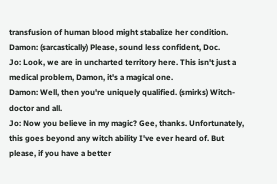transfusion of human blood might stabalize her condition.
Damon: (sarcastically) Please, sound less confident, Doc.
Jo: Look, we are in uncharted territory here. This isn't just a medical problem, Damon, it's a magical one.
Damon: Well, then you're uniquely qualified. (smirks) Witch-doctor and all.
Jo: Now you believe in my magic? Gee, thanks. Unfortunately, this goes beyond any witch ability I've ever heard of. But please, if you have a better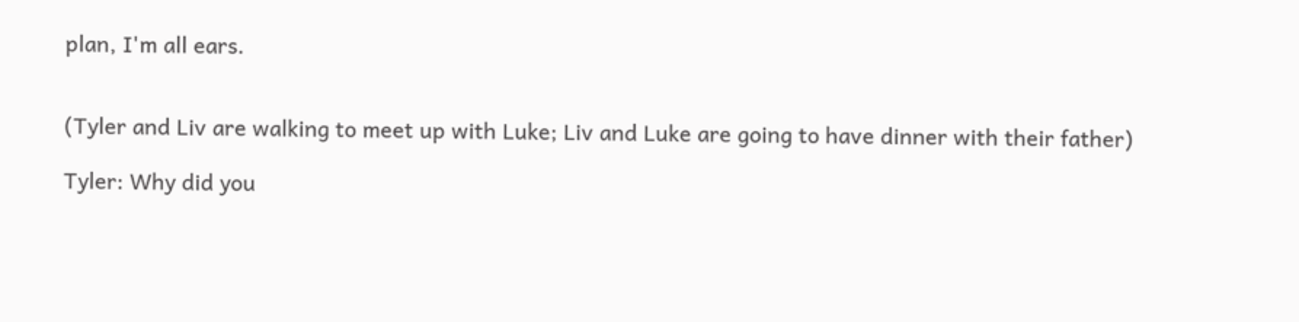plan, I'm all ears.


(Tyler and Liv are walking to meet up with Luke; Liv and Luke are going to have dinner with their father)

Tyler: Why did you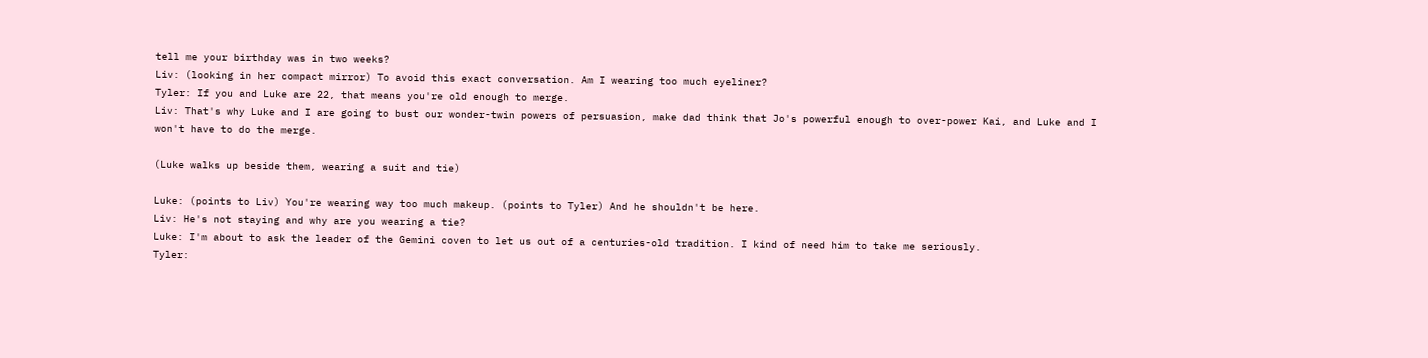tell me your birthday was in two weeks?
Liv: (looking in her compact mirror) To avoid this exact conversation. Am I wearing too much eyeliner?
Tyler: If you and Luke are 22, that means you're old enough to merge.
Liv: That's why Luke and I are going to bust our wonder-twin powers of persuasion, make dad think that Jo's powerful enough to over-power Kai, and Luke and I won't have to do the merge.

(Luke walks up beside them, wearing a suit and tie)

Luke: (points to Liv) You're wearing way too much makeup. (points to Tyler) And he shouldn't be here.
Liv: He's not staying and why are you wearing a tie?
Luke: I'm about to ask the leader of the Gemini coven to let us out of a centuries-old tradition. I kind of need him to take me seriously.
Tyler: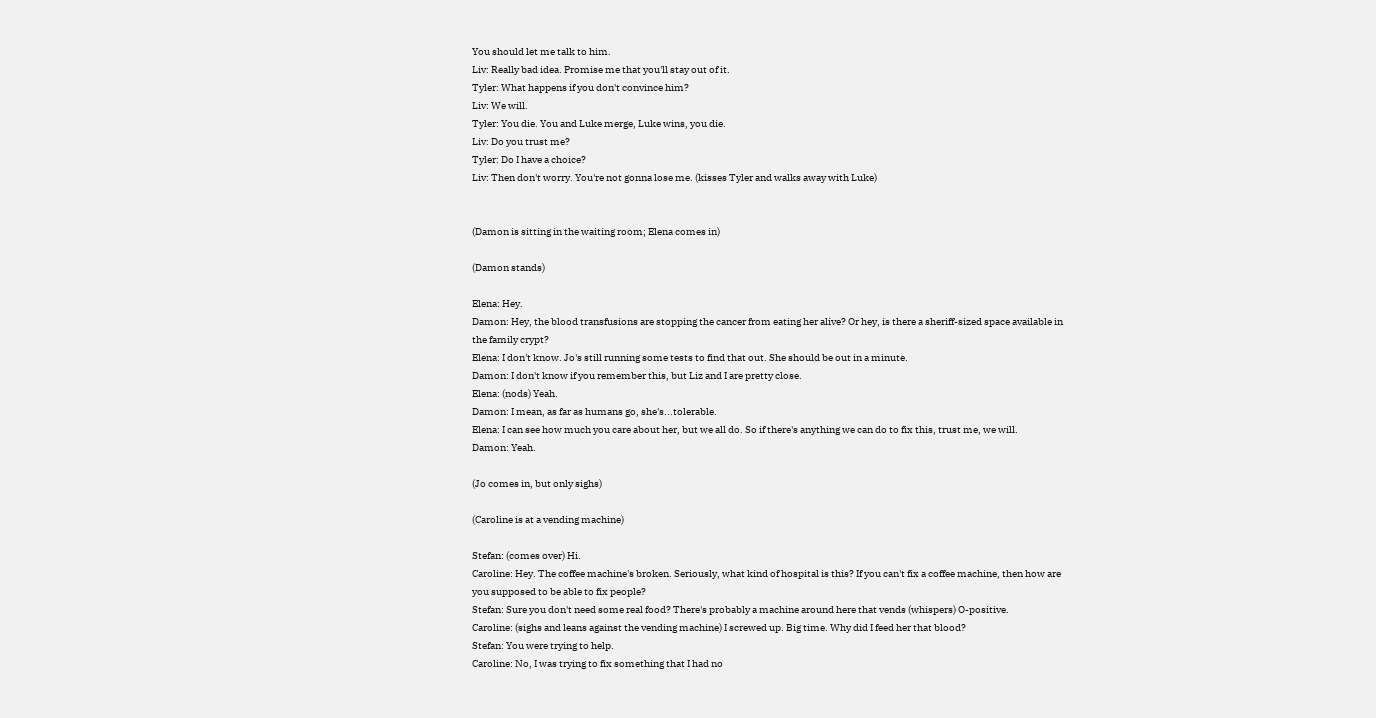You should let me talk to him.
Liv: Really bad idea. Promise me that you'll stay out of it.
Tyler: What happens if you don't convince him?
Liv: We will.
Tyler: You die. You and Luke merge, Luke wins, you die.
Liv: Do you trust me?
Tyler: Do I have a choice?
Liv: Then don't worry. You're not gonna lose me. (kisses Tyler and walks away with Luke)


(Damon is sitting in the waiting room; Elena comes in)

(Damon stands)

Elena: Hey.
Damon: Hey, the blood transfusions are stopping the cancer from eating her alive? Or hey, is there a sheriff-sized space available in the family crypt?
Elena: I don't know. Jo's still running some tests to find that out. She should be out in a minute.
Damon: I don't know if you remember this, but Liz and I are pretty close.
Elena: (nods) Yeah.
Damon: I mean, as far as humans go, she's...tolerable.
Elena: I can see how much you care about her, but we all do. So if there's anything we can do to fix this, trust me, we will.
Damon: Yeah.

(Jo comes in, but only sighs)

(Caroline is at a vending machine)

Stefan: (comes over) Hi.
Caroline: Hey. The coffee machine's broken. Seriously, what kind of hospital is this? If you can't fix a coffee machine, then how are you supposed to be able to fix people?
Stefan: Sure you don't need some real food? There's probably a machine around here that vends (whispers) O-positive.
Caroline: (sighs and leans against the vending machine) I screwed up. Big time. Why did I feed her that blood?
Stefan: You were trying to help.
Caroline: No, I was trying to fix something that I had no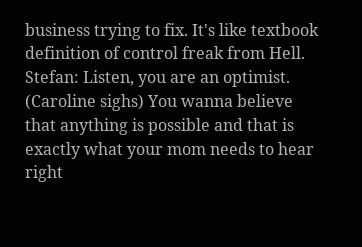business trying to fix. It's like textbook definition of control freak from Hell.
Stefan: Listen, you are an optimist. (Caroline sighs) You wanna believe that anything is possible and that is exactly what your mom needs to hear right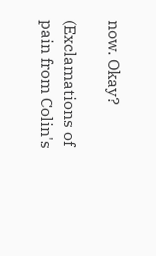now. Okay?

(Exclamations of pain from Colin's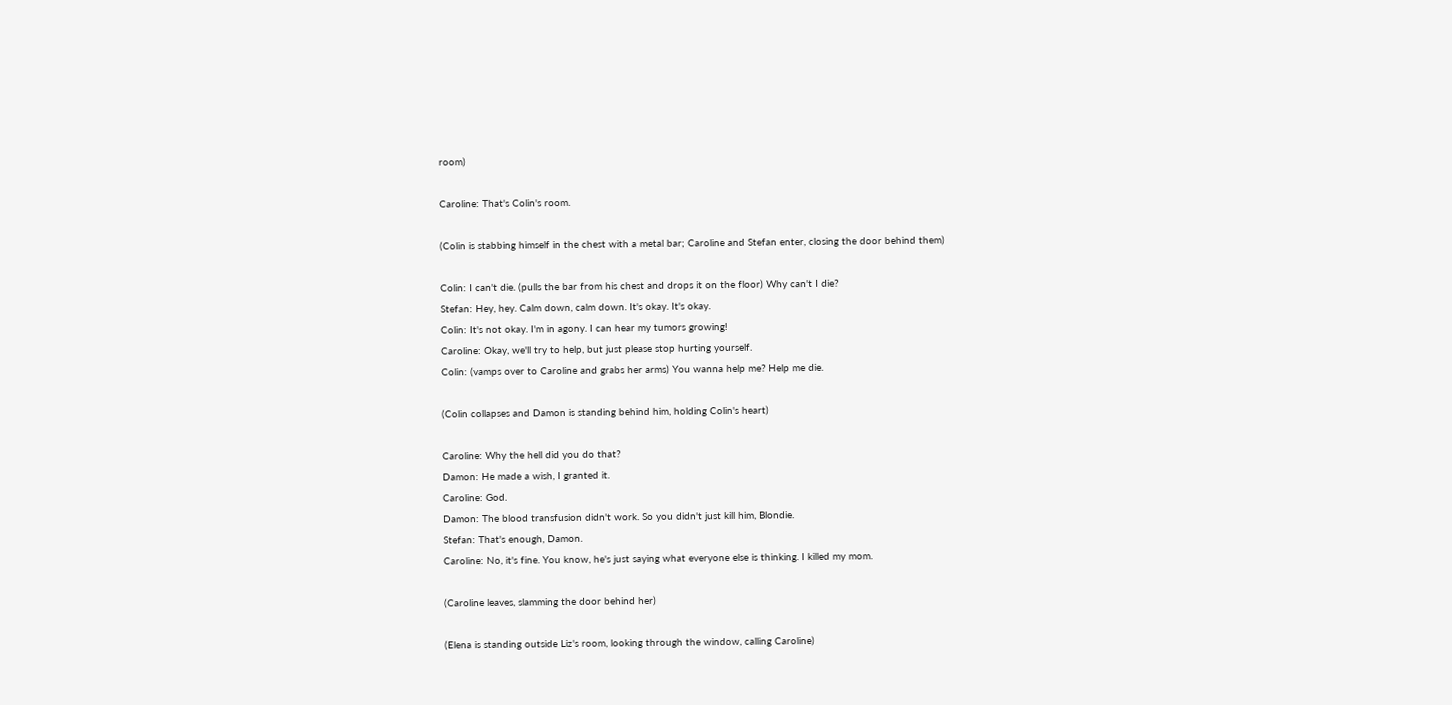room)

Caroline: That's Colin's room.

(Colin is stabbing himself in the chest with a metal bar; Caroline and Stefan enter, closing the door behind them)

Colin: I can't die. (pulls the bar from his chest and drops it on the floor) Why can't I die?
Stefan: Hey, hey. Calm down, calm down. It's okay. It's okay.
Colin: It's not okay. I'm in agony. I can hear my tumors growing!
Caroline: Okay, we'll try to help, but just please stop hurting yourself.
Colin: (vamps over to Caroline and grabs her arms) You wanna help me? Help me die.

(Colin collapses and Damon is standing behind him, holding Colin's heart)

Caroline: Why the hell did you do that?
Damon: He made a wish, I granted it.
Caroline: God.
Damon: The blood transfusion didn't work. So you didn't just kill him, Blondie.
Stefan: That's enough, Damon.
Caroline: No, it's fine. You know, he's just saying what everyone else is thinking. I killed my mom.

(Caroline leaves, slamming the door behind her)

(Elena is standing outside Liz's room, looking through the window, calling Caroline)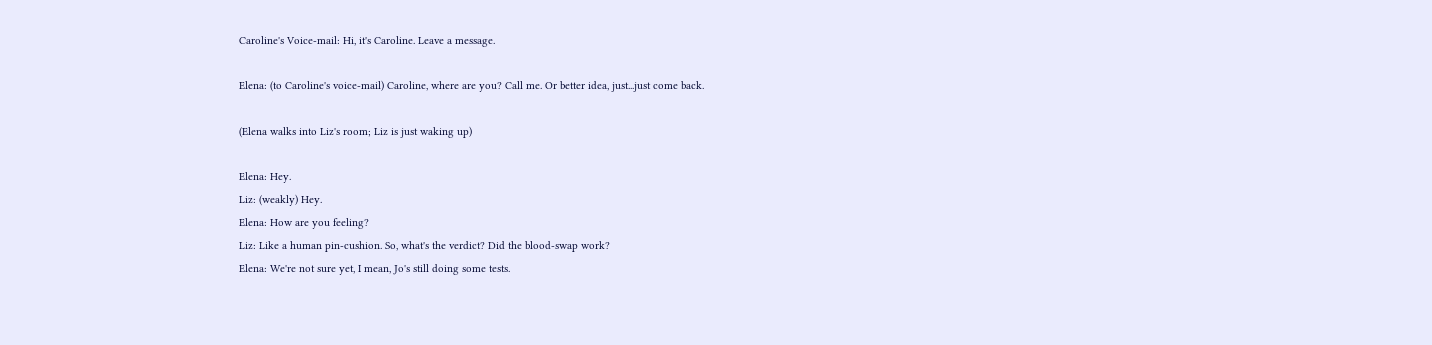Caroline's Voice-mail: Hi, it's Caroline. Leave a message.

Elena: (to Caroline's voice-mail) Caroline, where are you? Call me. Or better idea, just...just come back.

(Elena walks into Liz's room; Liz is just waking up)

Elena: Hey.
Liz: (weakly) Hey.
Elena: How are you feeling?
Liz: Like a human pin-cushion. So, what's the verdict? Did the blood-swap work?
Elena: We're not sure yet, I mean, Jo's still doing some tests.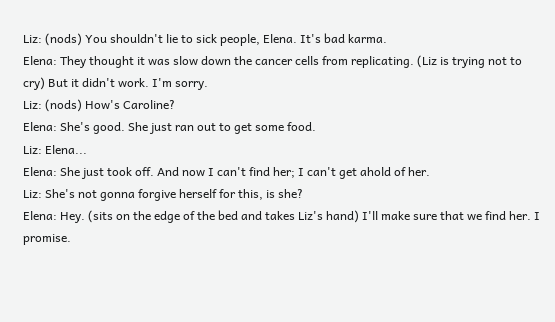Liz: (nods) You shouldn't lie to sick people, Elena. It's bad karma.
Elena: They thought it was slow down the cancer cells from replicating. (Liz is trying not to cry) But it didn't work. I'm sorry.
Liz: (nods) How's Caroline?
Elena: She's good. She just ran out to get some food.
Liz: Elena...
Elena: She just took off. And now I can't find her; I can't get ahold of her.
Liz: She's not gonna forgive herself for this, is she?
Elena: Hey. (sits on the edge of the bed and takes Liz's hand) I'll make sure that we find her. I promise.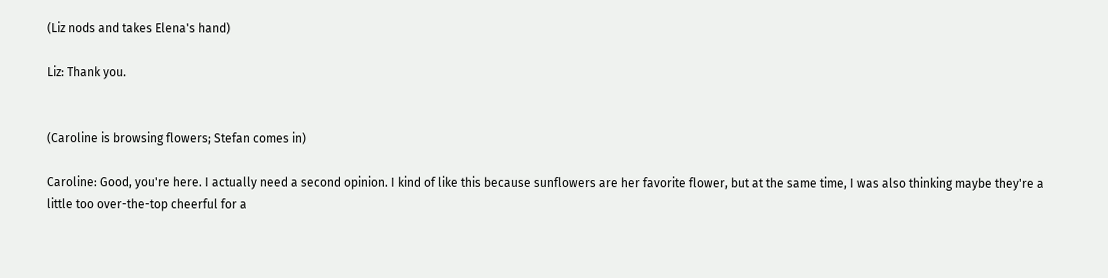(Liz nods and takes Elena's hand)

Liz: Thank you.


(Caroline is browsing flowers; Stefan comes in)

Caroline: Good, you're here. I actually need a second opinion. I kind of like this because sunflowers are her favorite flower, but at the same time, I was also thinking maybe they're a little too over-the-top cheerful for a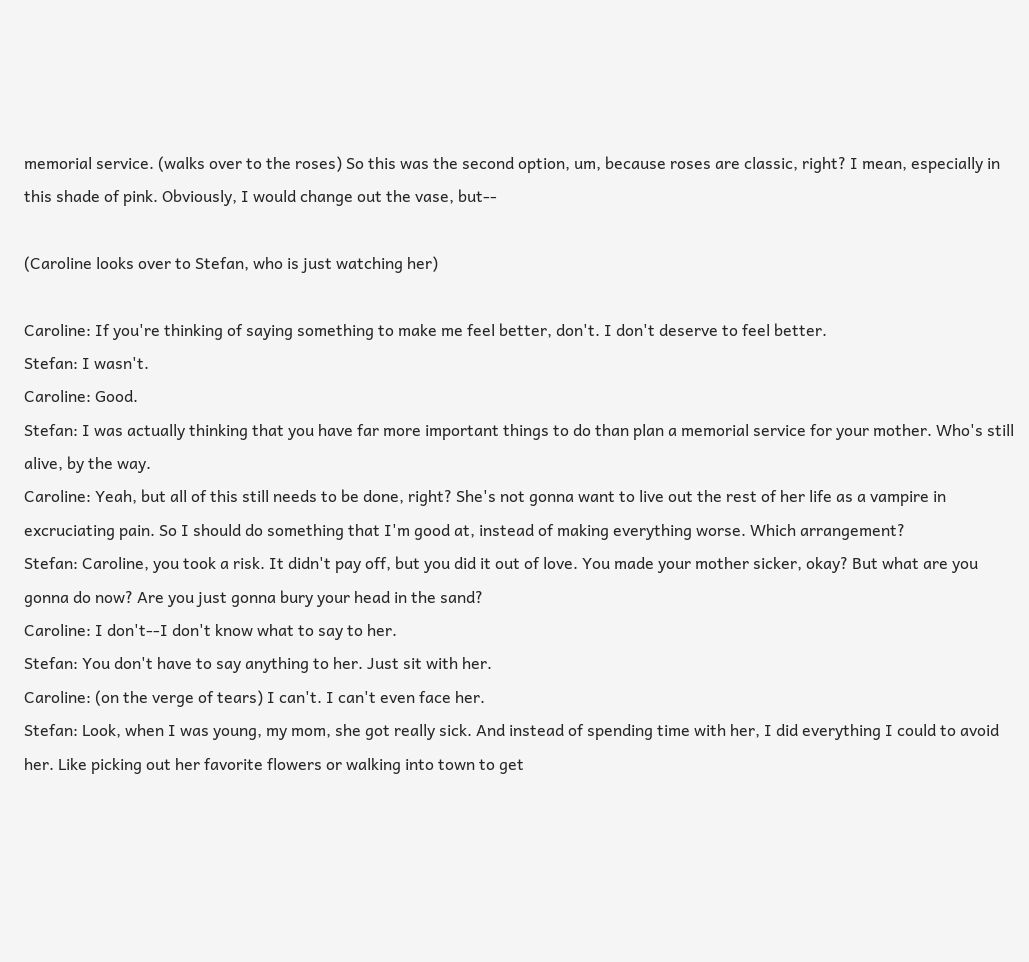memorial service. (walks over to the roses) So this was the second option, um, because roses are classic, right? I mean, especially in this shade of pink. Obviously, I would change out the vase, but--

(Caroline looks over to Stefan, who is just watching her)

Caroline: If you're thinking of saying something to make me feel better, don't. I don't deserve to feel better.
Stefan: I wasn't.
Caroline: Good.
Stefan: I was actually thinking that you have far more important things to do than plan a memorial service for your mother. Who's still alive, by the way.
Caroline: Yeah, but all of this still needs to be done, right? She's not gonna want to live out the rest of her life as a vampire in excruciating pain. So I should do something that I'm good at, instead of making everything worse. Which arrangement?
Stefan: Caroline, you took a risk. It didn't pay off, but you did it out of love. You made your mother sicker, okay? But what are you gonna do now? Are you just gonna bury your head in the sand?
Caroline: I don't--I don't know what to say to her.
Stefan: You don't have to say anything to her. Just sit with her.
Caroline: (on the verge of tears) I can't. I can't even face her.
Stefan: Look, when I was young, my mom, she got really sick. And instead of spending time with her, I did everything I could to avoid her. Like picking out her favorite flowers or walking into town to get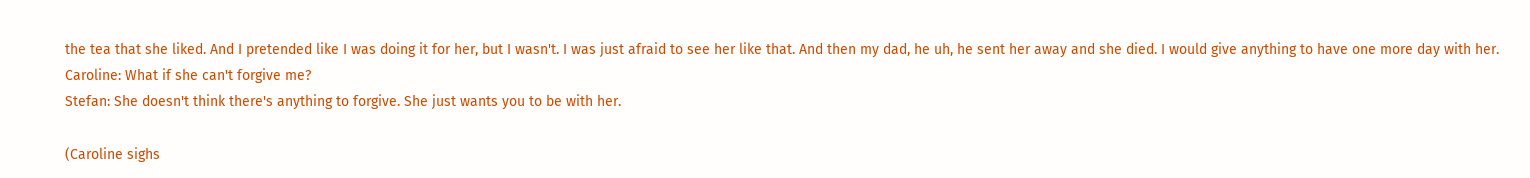the tea that she liked. And I pretended like I was doing it for her, but I wasn't. I was just afraid to see her like that. And then my dad, he uh, he sent her away and she died. I would give anything to have one more day with her.
Caroline: What if she can't forgive me?
Stefan: She doesn't think there's anything to forgive. She just wants you to be with her.

(Caroline sighs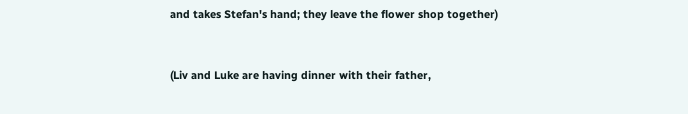and takes Stefan's hand; they leave the flower shop together)


(Liv and Luke are having dinner with their father,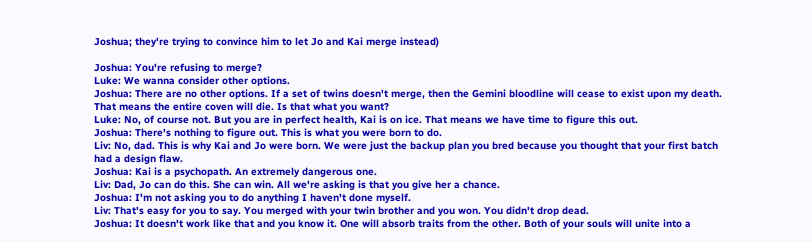Joshua; they're trying to convince him to let Jo and Kai merge instead)

Joshua: You're refusing to merge?
Luke: We wanna consider other options.
Joshua: There are no other options. If a set of twins doesn't merge, then the Gemini bloodline will cease to exist upon my death. That means the entire coven will die. Is that what you want?
Luke: No, of course not. But you are in perfect health, Kai is on ice. That means we have time to figure this out.
Joshua: There's nothing to figure out. This is what you were born to do.
Liv: No, dad. This is why Kai and Jo were born. We were just the backup plan you bred because you thought that your first batch had a design flaw.
Joshua: Kai is a psychopath. An extremely dangerous one.
Liv: Dad, Jo can do this. She can win. All we're asking is that you give her a chance.
Joshua: I'm not asking you to do anything I haven't done myself.
Liv: That's easy for you to say. You merged with your twin brother and you won. You didn't drop dead.
Joshua: It doesn't work like that and you know it. One will absorb traits from the other. Both of your souls will unite into a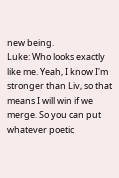new being.
Luke: Who looks exactly like me. Yeah, I know I'm stronger than Liv, so that means I will win if we merge. So you can put whatever poetic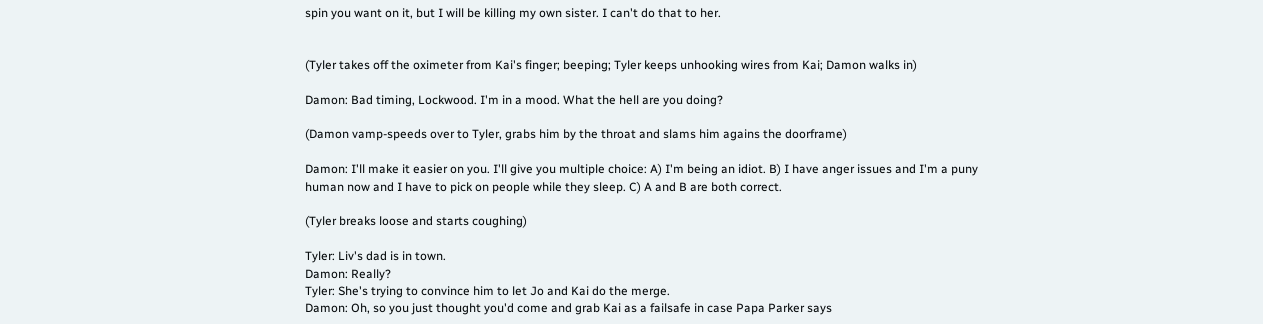spin you want on it, but I will be killing my own sister. I can't do that to her.


(Tyler takes off the oximeter from Kai's finger; beeping; Tyler keeps unhooking wires from Kai; Damon walks in)

Damon: Bad timing, Lockwood. I'm in a mood. What the hell are you doing?

(Damon vamp-speeds over to Tyler, grabs him by the throat and slams him agains the doorframe)

Damon: I'll make it easier on you. I'll give you multiple choice: A) I'm being an idiot. B) I have anger issues and I'm a puny human now and I have to pick on people while they sleep. C) A and B are both correct.

(Tyler breaks loose and starts coughing)

Tyler: Liv's dad is in town.
Damon: Really?
Tyler: She's trying to convince him to let Jo and Kai do the merge.
Damon: Oh, so you just thought you'd come and grab Kai as a failsafe in case Papa Parker says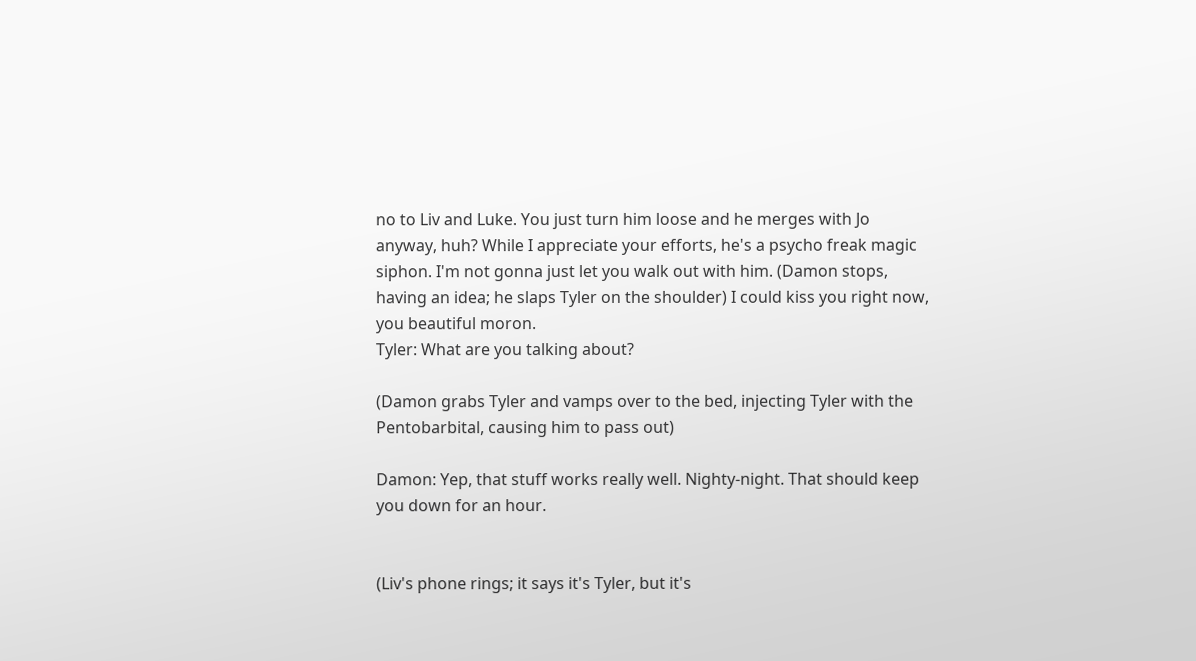no to Liv and Luke. You just turn him loose and he merges with Jo anyway, huh? While I appreciate your efforts, he's a psycho freak magic siphon. I'm not gonna just let you walk out with him. (Damon stops, having an idea; he slaps Tyler on the shoulder) I could kiss you right now, you beautiful moron.
Tyler: What are you talking about?

(Damon grabs Tyler and vamps over to the bed, injecting Tyler with the Pentobarbital, causing him to pass out)

Damon: Yep, that stuff works really well. Nighty-night. That should keep you down for an hour.


(Liv's phone rings; it says it's Tyler, but it's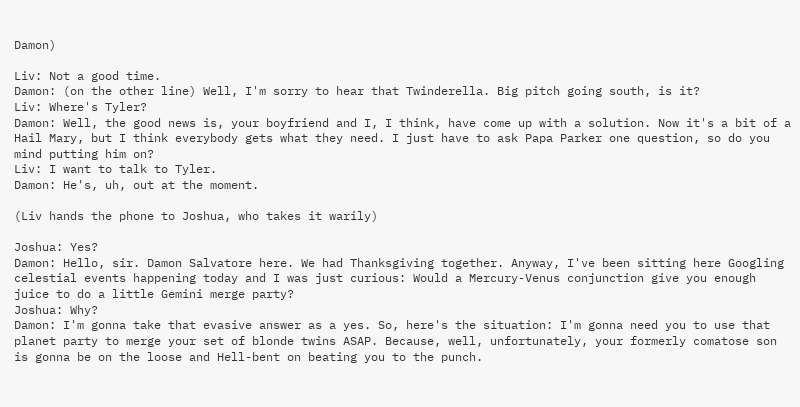Damon)

Liv: Not a good time.
Damon: (on the other line) Well, I'm sorry to hear that Twinderella. Big pitch going south, is it?
Liv: Where's Tyler?
Damon: Well, the good news is, your boyfriend and I, I think, have come up with a solution. Now it's a bit of a Hail Mary, but I think everybody gets what they need. I just have to ask Papa Parker one question, so do you mind putting him on?
Liv: I want to talk to Tyler.
Damon: He's, uh, out at the moment.

(Liv hands the phone to Joshua, who takes it warily)

Joshua: Yes?
Damon: Hello, sir. Damon Salvatore here. We had Thanksgiving together. Anyway, I've been sitting here Googling celestial events happening today and I was just curious: Would a Mercury-Venus conjunction give you enough juice to do a little Gemini merge party?
Joshua: Why?
Damon: I'm gonna take that evasive answer as a yes. So, here's the situation: I'm gonna need you to use that planet party to merge your set of blonde twins ASAP. Because, well, unfortunately, your formerly comatose son is gonna be on the loose and Hell-bent on beating you to the punch.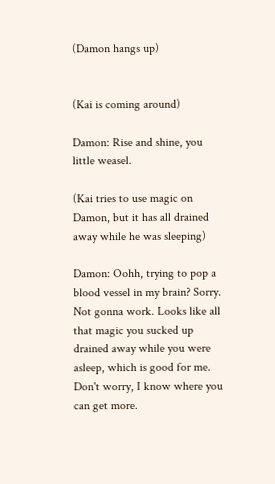(Damon hangs up)


(Kai is coming around)

Damon: Rise and shine, you little weasel.

(Kai tries to use magic on Damon, but it has all drained away while he was sleeping)

Damon: Oohh, trying to pop a blood vessel in my brain? Sorry. Not gonna work. Looks like all that magic you sucked up drained away while you were asleep, which is good for me. Don't worry, I know where you can get more.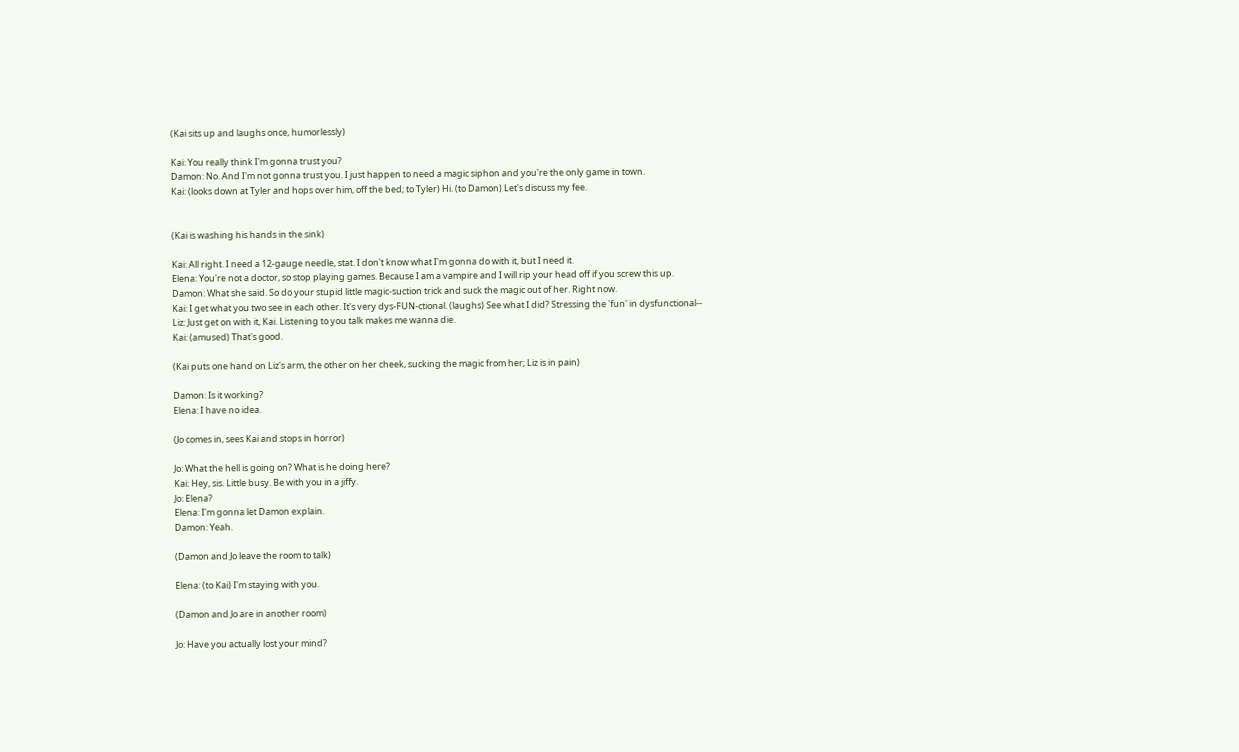(Kai sits up and laughs once, humorlessly)

Kai: You really think I'm gonna trust you?
Damon: No. And I'm not gonna trust you. I just happen to need a magic siphon and you're the only game in town.
Kai: (looks down at Tyler and hops over him, off the bed; to Tyler) Hi. (to Damon) Let's discuss my fee.


(Kai is washing his hands in the sink)

Kai: All right. I need a 12-gauge needle, stat. I don't know what I'm gonna do with it, but I need it.
Elena: You're not a doctor, so stop playing games. Because I am a vampire and I will rip your head off if you screw this up.
Damon: What she said. So do your stupid little magic-suction trick and suck the magic out of her. Right now.
Kai: I get what you two see in each other. It's very dys-FUN-ctional. (laughs) See what I did? Stressing the 'fun' in dysfunctional--
Liz: Just get on with it, Kai. Listening to you talk makes me wanna die.
Kai: (amused) That's good.

(Kai puts one hand on Liz's arm, the other on her cheek, sucking the magic from her; Liz is in pain)

Damon: Is it working?
Elena: I have no idea.

(Jo comes in, sees Kai and stops in horror)

Jo: What the hell is going on? What is he doing here?
Kai: Hey, sis. Little busy. Be with you in a jiffy.
Jo: Elena?
Elena: I'm gonna let Damon explain.
Damon: Yeah.

(Damon and Jo leave the room to talk)

Elena: (to Kai) I'm staying with you.

(Damon and Jo are in another room)

Jo: Have you actually lost your mind?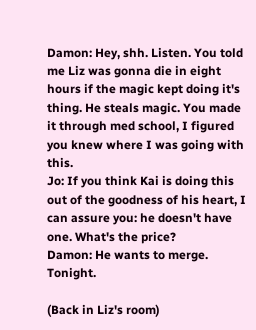Damon: Hey, shh. Listen. You told me Liz was gonna die in eight hours if the magic kept doing it's thing. He steals magic. You made it through med school, I figured you knew where I was going with this.
Jo: If you think Kai is doing this out of the goodness of his heart, I can assure you: he doesn't have one. What's the price?
Damon: He wants to merge. Tonight.

(Back in Liz's room)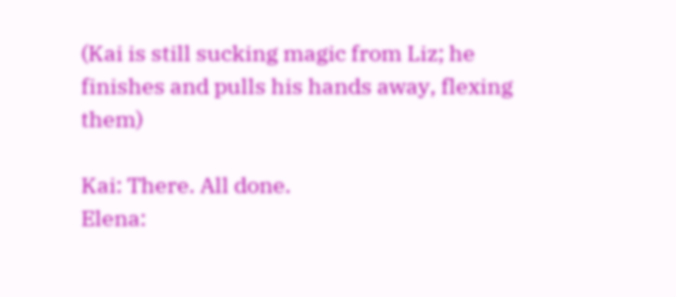(Kai is still sucking magic from Liz; he finishes and pulls his hands away, flexing them)

Kai: There. All done.
Elena: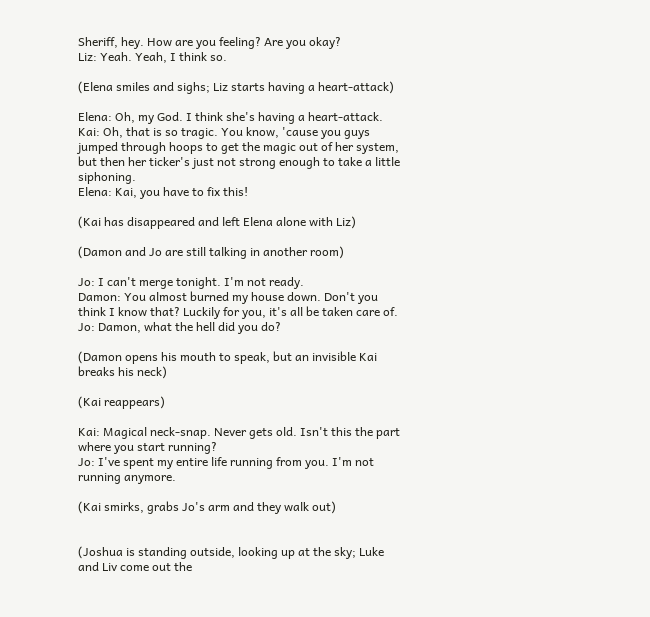Sheriff, hey. How are you feeling? Are you okay?
Liz: Yeah. Yeah, I think so.

(Elena smiles and sighs; Liz starts having a heart-attack)

Elena: Oh, my God. I think she's having a heart-attack.
Kai: Oh, that is so tragic. You know, 'cause you guys jumped through hoops to get the magic out of her system, but then her ticker's just not strong enough to take a little siphoning.
Elena: Kai, you have to fix this!

(Kai has disappeared and left Elena alone with Liz)

(Damon and Jo are still talking in another room)

Jo: I can't merge tonight. I'm not ready.
Damon: You almost burned my house down. Don't you think I know that? Luckily for you, it's all be taken care of.
Jo: Damon, what the hell did you do?

(Damon opens his mouth to speak, but an invisible Kai breaks his neck)

(Kai reappears)

Kai: Magical neck-snap. Never gets old. Isn't this the part where you start running?
Jo: I've spent my entire life running from you. I'm not running anymore.

(Kai smirks, grabs Jo's arm and they walk out)


(Joshua is standing outside, looking up at the sky; Luke and Liv come out the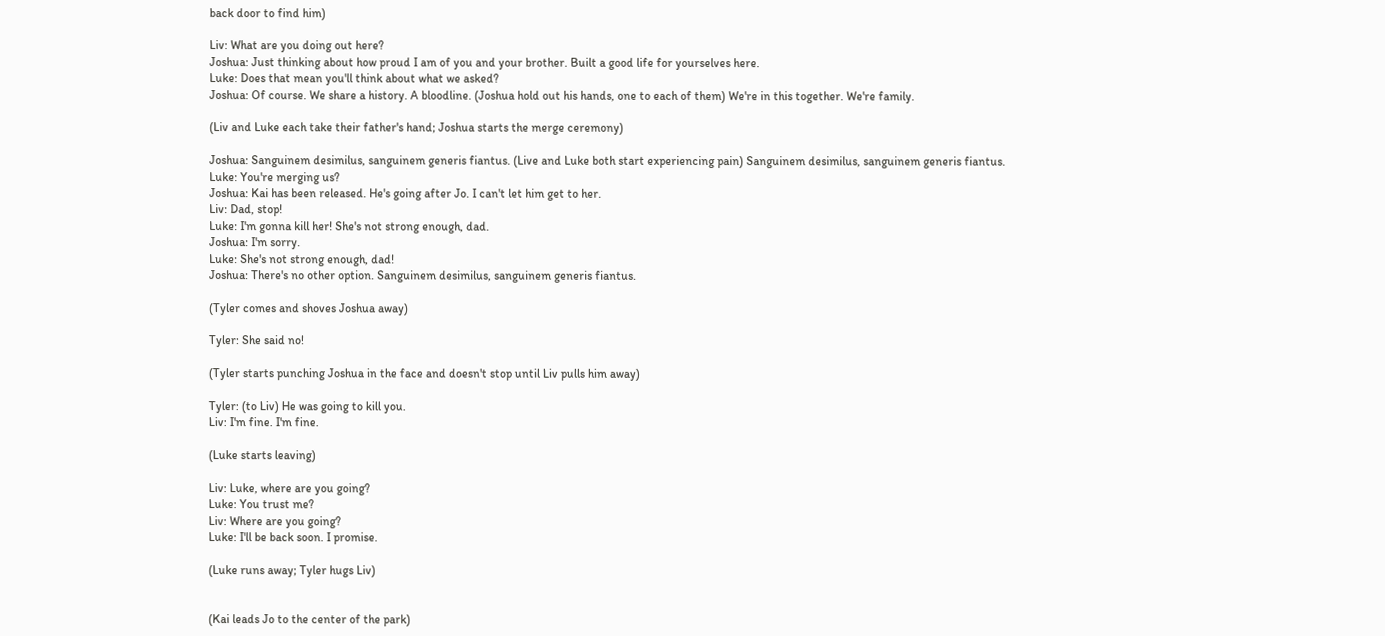back door to find him)

Liv: What are you doing out here?
Joshua: Just thinking about how proud I am of you and your brother. Built a good life for yourselves here.
Luke: Does that mean you'll think about what we asked?
Joshua: Of course. We share a history. A bloodline. (Joshua hold out his hands, one to each of them) We're in this together. We're family.

(Liv and Luke each take their father's hand; Joshua starts the merge ceremony)

Joshua: Sanguinem desimilus, sanguinem generis fiantus. (Live and Luke both start experiencing pain) Sanguinem desimilus, sanguinem generis fiantus.
Luke: You're merging us?
Joshua: Kai has been released. He's going after Jo. I can't let him get to her.
Liv: Dad, stop!
Luke: I'm gonna kill her! She's not strong enough, dad.
Joshua: I'm sorry.
Luke: She's not strong enough, dad!
Joshua: There's no other option. Sanguinem desimilus, sanguinem generis fiantus.

(Tyler comes and shoves Joshua away)

Tyler: She said no!

(Tyler starts punching Joshua in the face and doesn't stop until Liv pulls him away)

Tyler: (to Liv) He was going to kill you.
Liv: I'm fine. I'm fine.

(Luke starts leaving)

Liv: Luke, where are you going?
Luke: You trust me?
Liv: Where are you going?
Luke: I'll be back soon. I promise.

(Luke runs away; Tyler hugs Liv)


(Kai leads Jo to the center of the park)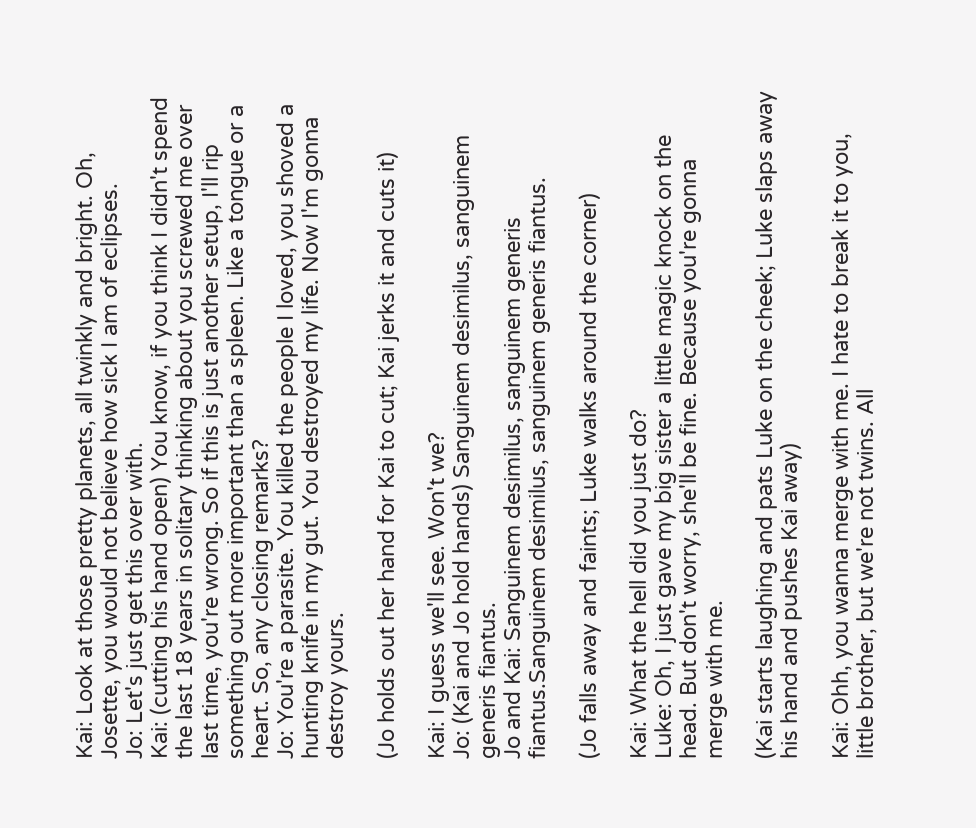Kai: Look at those pretty planets, all twinkly and bright. Oh, Josette, you would not believe how sick I am of eclipses.
Jo: Let's just get this over with.
Kai: (cutting his hand open) You know, if you think I didn't spend the last 18 years in solitary thinking about you screwed me over last time, you're wrong. So if this is just another setup, I'll rip something out more important than a spleen. Like a tongue or a heart. So, any closing remarks?
Jo: You're a parasite. You killed the people I loved, you shoved a hunting knife in my gut. You destroyed my life. Now I'm gonna destroy yours.

(Jo holds out her hand for Kai to cut; Kai jerks it and cuts it)

Kai: I guess we'll see. Won't we?
Jo: (Kai and Jo hold hands) Sanguinem desimilus, sanguinem generis fiantus.
Jo and Kai: Sanguinem desimilus, sanguinem generis fiantus.Sanguinem desimilus, sanguinem generis fiantus.

(Jo falls away and faints; Luke walks around the corner)

Kai: What the hell did you just do?
Luke: Oh, I just gave my big sister a little magic knock on the head. But don't worry, she'll be fine. Because you're gonna merge with me.

(Kai starts laughing and pats Luke on the cheek; Luke slaps away his hand and pushes Kai away)

Kai: Ohh, you wanna merge with me. I hate to break it to you, little brother, but we're not twins. All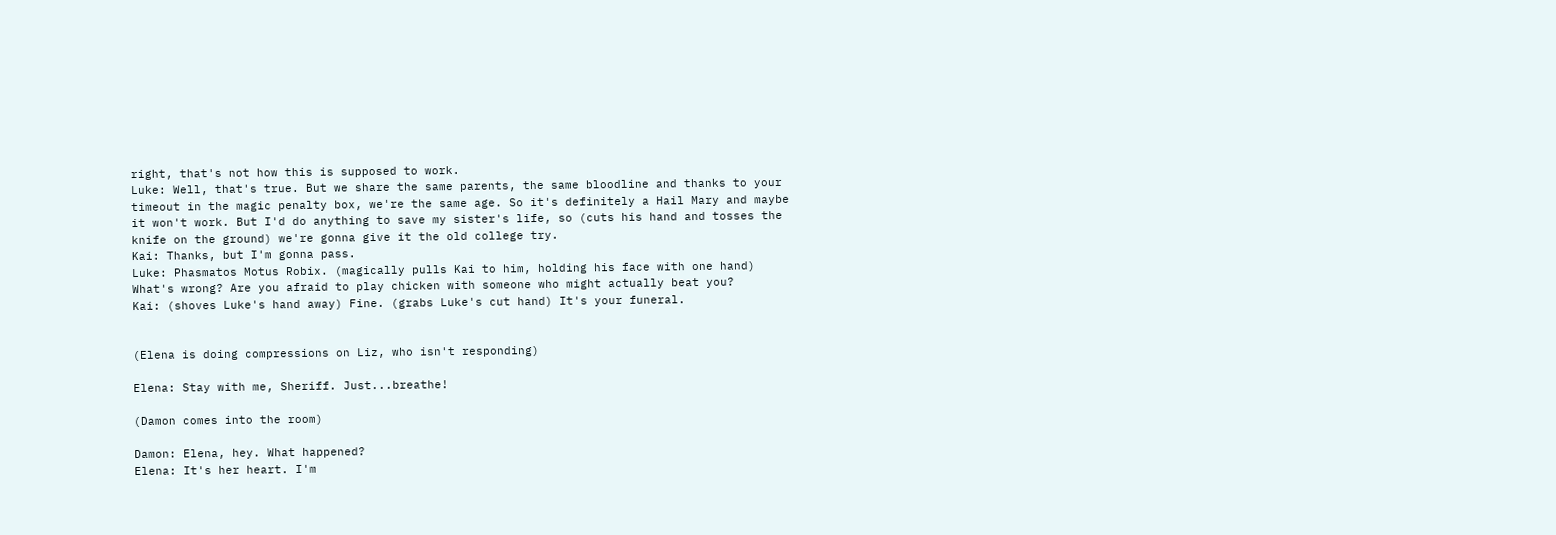right, that's not how this is supposed to work.
Luke: Well, that's true. But we share the same parents, the same bloodline and thanks to your timeout in the magic penalty box, we're the same age. So it's definitely a Hail Mary and maybe it won't work. But I'd do anything to save my sister's life, so (cuts his hand and tosses the knife on the ground) we're gonna give it the old college try.
Kai: Thanks, but I'm gonna pass.
Luke: Phasmatos Motus Robix. (magically pulls Kai to him, holding his face with one hand) What's wrong? Are you afraid to play chicken with someone who might actually beat you?
Kai: (shoves Luke's hand away) Fine. (grabs Luke's cut hand) It's your funeral.


(Elena is doing compressions on Liz, who isn't responding)

Elena: Stay with me, Sheriff. Just...breathe!

(Damon comes into the room)

Damon: Elena, hey. What happened?
Elena: It's her heart. I'm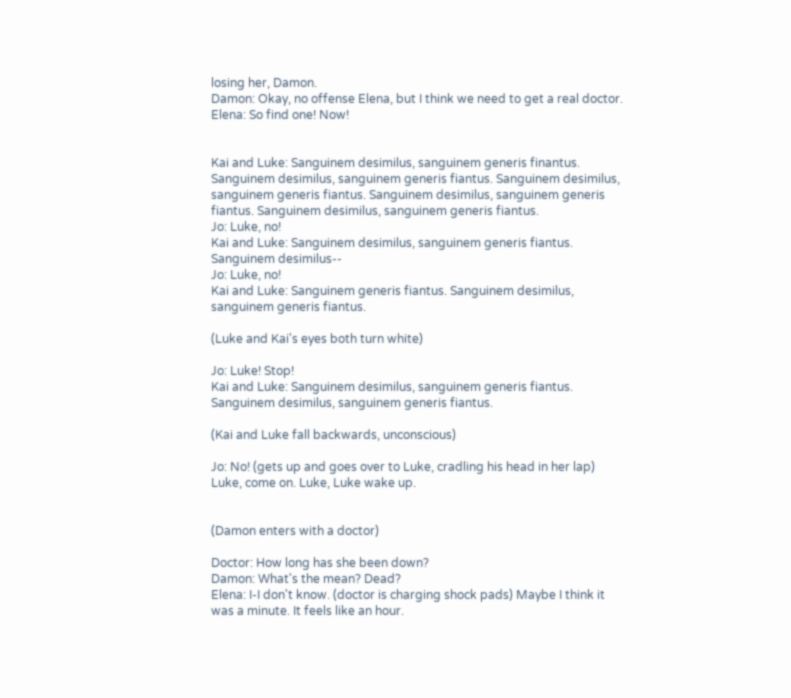losing her, Damon.
Damon: Okay, no offense Elena, but I think we need to get a real doctor.
Elena: So find one! Now!


Kai and Luke: Sanguinem desimilus, sanguinem generis finantus. Sanguinem desimilus, sanguinem generis fiantus. Sanguinem desimilus, sanguinem generis fiantus. Sanguinem desimilus, sanguinem generis fiantus. Sanguinem desimilus, sanguinem generis fiantus.
Jo: Luke, no!
Kai and Luke: Sanguinem desimilus, sanguinem generis fiantus. Sanguinem desimilus--
Jo: Luke, no!
Kai and Luke: Sanguinem generis fiantus. Sanguinem desimilus, sanguinem generis fiantus.

(Luke and Kai's eyes both turn white)

Jo: Luke! Stop!
Kai and Luke: Sanguinem desimilus, sanguinem generis fiantus. Sanguinem desimilus, sanguinem generis fiantus.

(Kai and Luke fall backwards, unconscious)

Jo: No! (gets up and goes over to Luke, cradling his head in her lap) Luke, come on. Luke, Luke wake up.


(Damon enters with a doctor)

Doctor: How long has she been down?
Damon: What's the mean? Dead?
Elena: I-I don't know. (doctor is charging shock pads) Maybe I think it was a minute. It feels like an hour.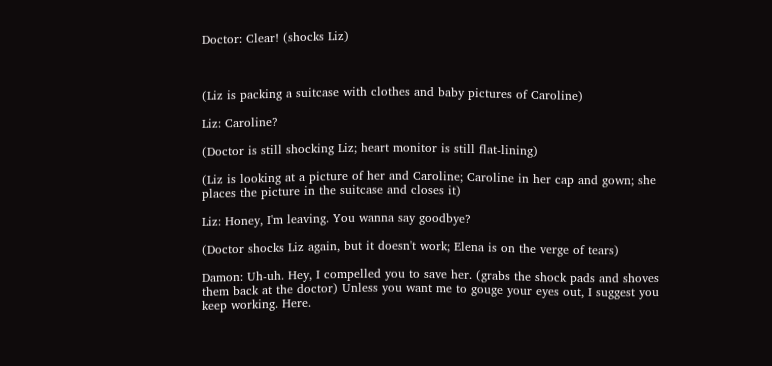Doctor: Clear! (shocks Liz)



(Liz is packing a suitcase with clothes and baby pictures of Caroline)

Liz: Caroline?

(Doctor is still shocking Liz; heart monitor is still flat-lining)

(Liz is looking at a picture of her and Caroline; Caroline in her cap and gown; she places the picture in the suitcase and closes it)

Liz: Honey, I'm leaving. You wanna say goodbye?

(Doctor shocks Liz again, but it doesn't work; Elena is on the verge of tears)

Damon: Uh-uh. Hey, I compelled you to save her. (grabs the shock pads and shoves them back at the doctor) Unless you want me to gouge your eyes out, I suggest you keep working. Here.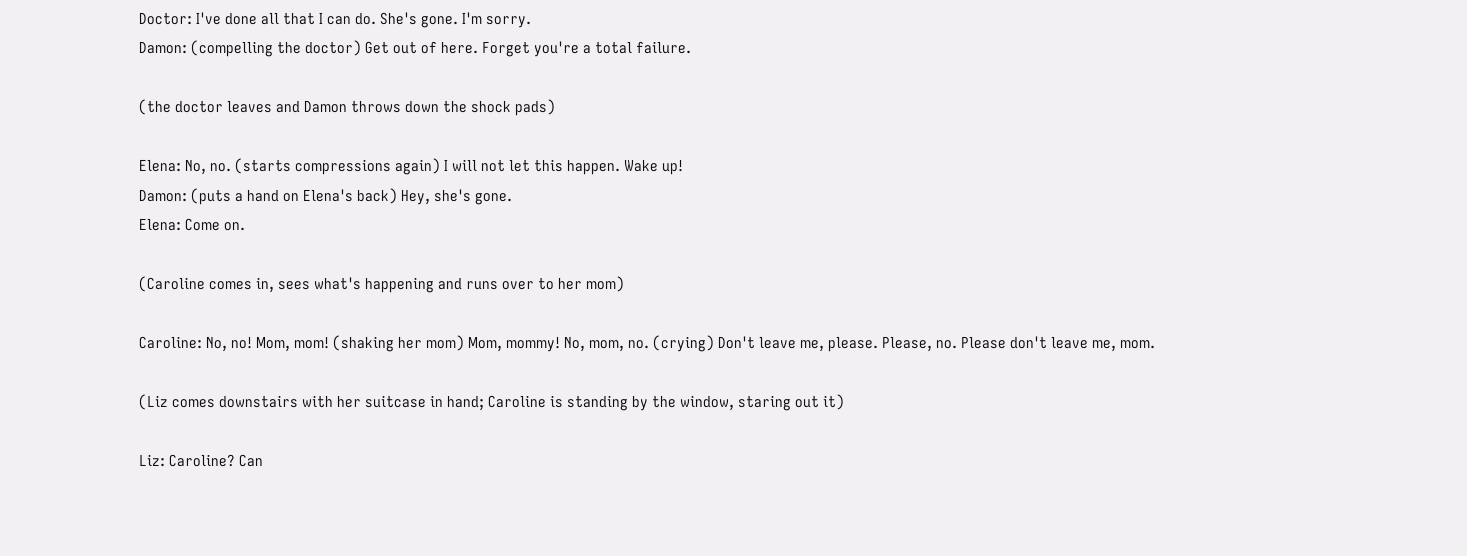Doctor: I've done all that I can do. She's gone. I'm sorry.
Damon: (compelling the doctor) Get out of here. Forget you're a total failure.

(the doctor leaves and Damon throws down the shock pads)

Elena: No, no. (starts compressions again) I will not let this happen. Wake up!
Damon: (puts a hand on Elena's back) Hey, she's gone.
Elena: Come on.

(Caroline comes in, sees what's happening and runs over to her mom)

Caroline: No, no! Mom, mom! (shaking her mom) Mom, mommy! No, mom, no. (crying) Don't leave me, please. Please, no. Please don't leave me, mom.

(Liz comes downstairs with her suitcase in hand; Caroline is standing by the window, staring out it)

Liz: Caroline? Can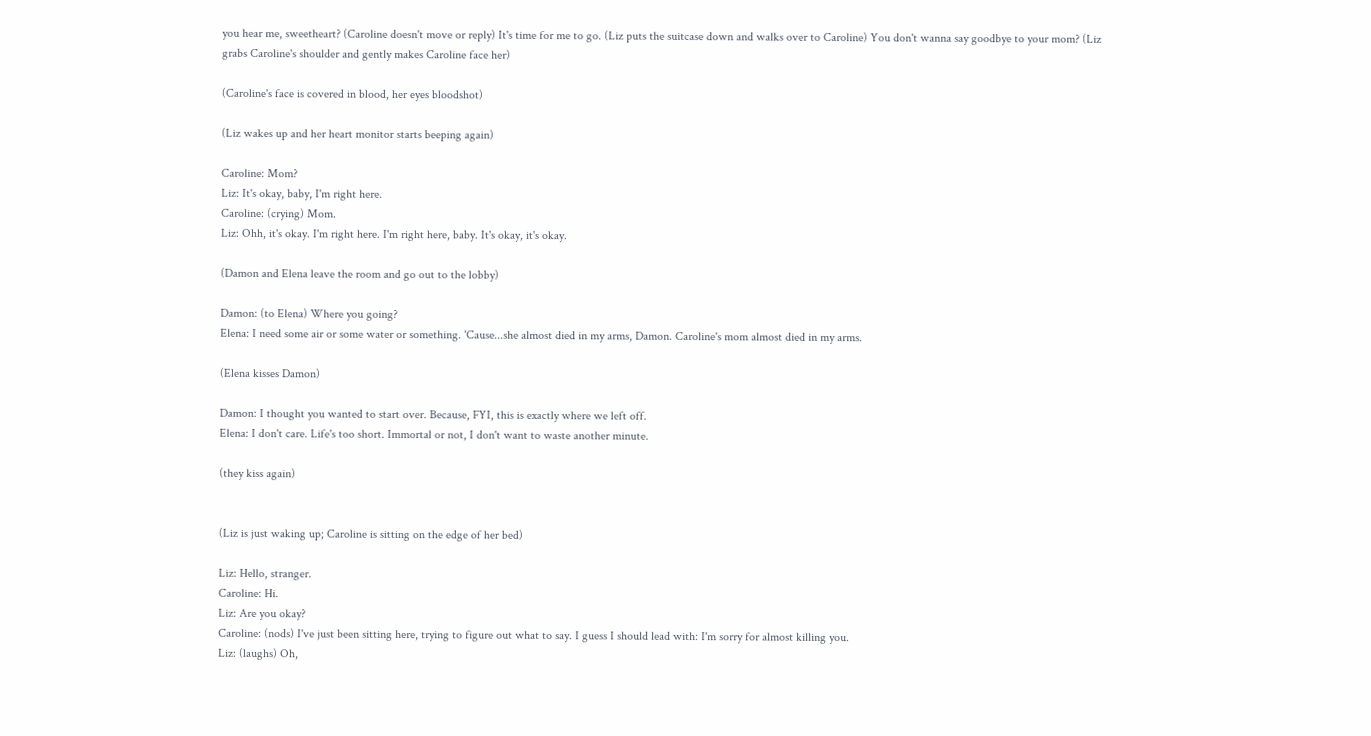you hear me, sweetheart? (Caroline doesn't move or reply) It's time for me to go. (Liz puts the suitcase down and walks over to Caroline) You don't wanna say goodbye to your mom? (Liz grabs Caroline's shoulder and gently makes Caroline face her)

(Caroline's face is covered in blood, her eyes bloodshot)

(Liz wakes up and her heart monitor starts beeping again)

Caroline: Mom?
Liz: It's okay, baby, I'm right here.
Caroline: (crying) Mom.
Liz: Ohh, it's okay. I'm right here. I'm right here, baby. It's okay, it's okay.

(Damon and Elena leave the room and go out to the lobby)

Damon: (to Elena) Where you going?
Elena: I need some air or some water or something. 'Cause...she almost died in my arms, Damon. Caroline's mom almost died in my arms.

(Elena kisses Damon)

Damon: I thought you wanted to start over. Because, FYI, this is exactly where we left off.
Elena: I don't care. Life's too short. Immortal or not, I don't want to waste another minute.

(they kiss again)


(Liz is just waking up; Caroline is sitting on the edge of her bed)

Liz: Hello, stranger.
Caroline: Hi.
Liz: Are you okay?
Caroline: (nods) I've just been sitting here, trying to figure out what to say. I guess I should lead with: I'm sorry for almost killing you.
Liz: (laughs) Oh,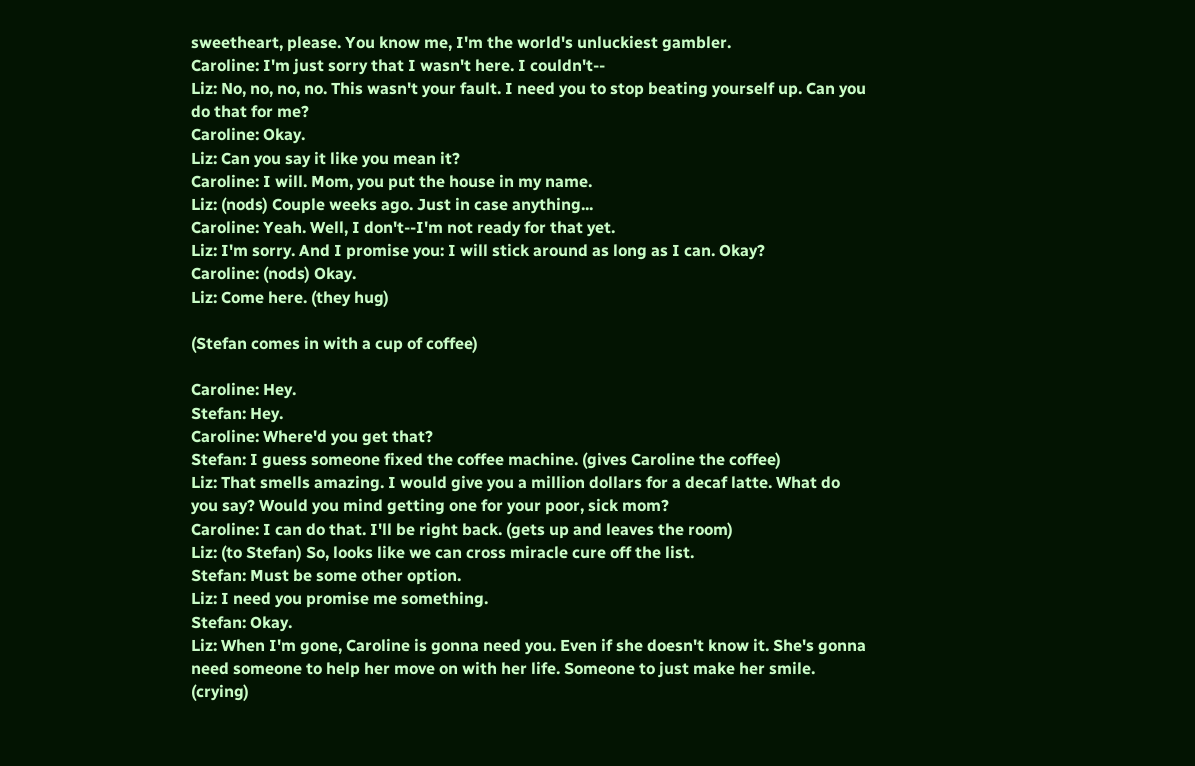sweetheart, please. You know me, I'm the world's unluckiest gambler.
Caroline: I'm just sorry that I wasn't here. I couldn't--
Liz: No, no, no, no. This wasn't your fault. I need you to stop beating yourself up. Can you do that for me?
Caroline: Okay.
Liz: Can you say it like you mean it?
Caroline: I will. Mom, you put the house in my name.
Liz: (nods) Couple weeks ago. Just in case anything...
Caroline: Yeah. Well, I don't--I'm not ready for that yet.
Liz: I'm sorry. And I promise you: I will stick around as long as I can. Okay?
Caroline: (nods) Okay.
Liz: Come here. (they hug)

(Stefan comes in with a cup of coffee)

Caroline: Hey.
Stefan: Hey.
Caroline: Where'd you get that?
Stefan: I guess someone fixed the coffee machine. (gives Caroline the coffee)
Liz: That smells amazing. I would give you a million dollars for a decaf latte. What do you say? Would you mind getting one for your poor, sick mom?
Caroline: I can do that. I'll be right back. (gets up and leaves the room)
Liz: (to Stefan) So, looks like we can cross miracle cure off the list.
Stefan: Must be some other option.
Liz: I need you promise me something.
Stefan: Okay.
Liz: When I'm gone, Caroline is gonna need you. Even if she doesn't know it. She's gonna need someone to help her move on with her life. Someone to just make her smile. (crying)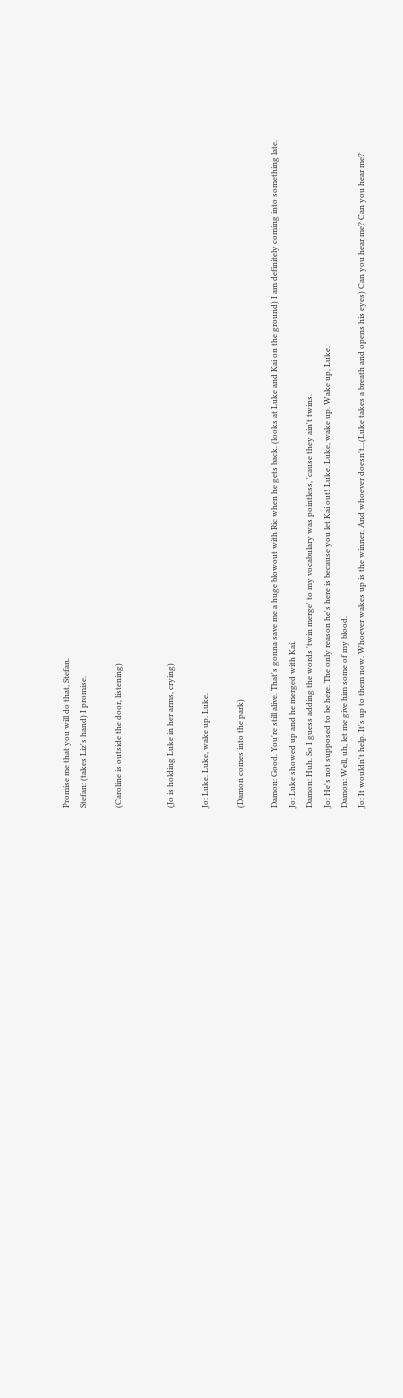Promise me that you will do that, Stefan.
Stefan: (takes Liz's hand) I promise.

(Caroline is outside the door, listening)


(Jo is holding Luke in her arms, crying)

Jo: Luke. Luke, wake up. Luke.

(Damon comes into the park)

Damon: Good. You're still alive. That's gonna save me a huge blowout with Ric when he gets back. (looks at Luke and Kai on the ground) I am definitely coming into something late.
Jo: Luke showed up and he merged with Kai.
Damon: Huh. So I guess adding the words 'twin merge' to my vocabulary was pointless, 'cause they ain't twins.
Jo: He's not supposed to be here. The only reason he's here is because you let Kai out! Luke. Luke, wake up. Wake up, Luke.
Damon: Well, uh, let me give him some of my blood.
Jo: It wouldn't help. It's up to them now. Whoever wakes up is the winner. And whoever doesn't...(Luke takes a breath and opens his eyes) Can you hear me? Can you hear me?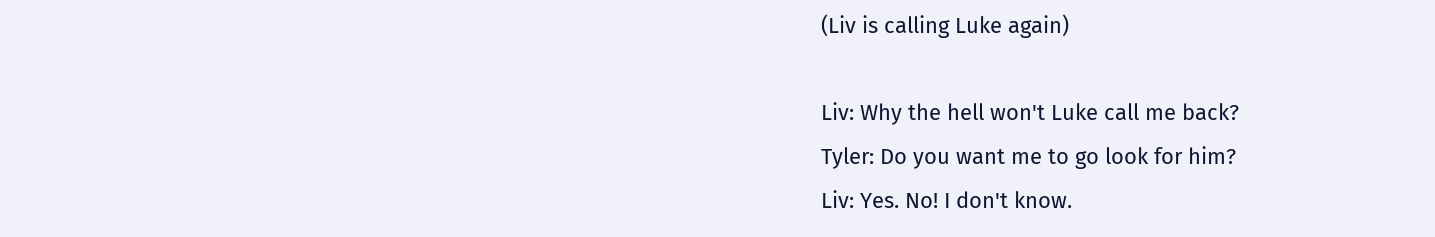(Liv is calling Luke again)

Liv: Why the hell won't Luke call me back?
Tyler: Do you want me to go look for him?
Liv: Yes. No! I don't know.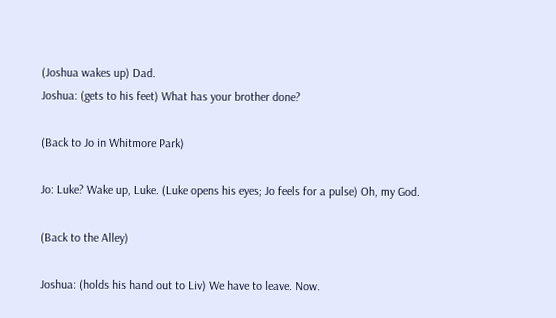(Joshua wakes up) Dad.
Joshua: (gets to his feet) What has your brother done?

(Back to Jo in Whitmore Park)

Jo: Luke? Wake up, Luke. (Luke opens his eyes; Jo feels for a pulse) Oh, my God.

(Back to the Alley)

Joshua: (holds his hand out to Liv) We have to leave. Now.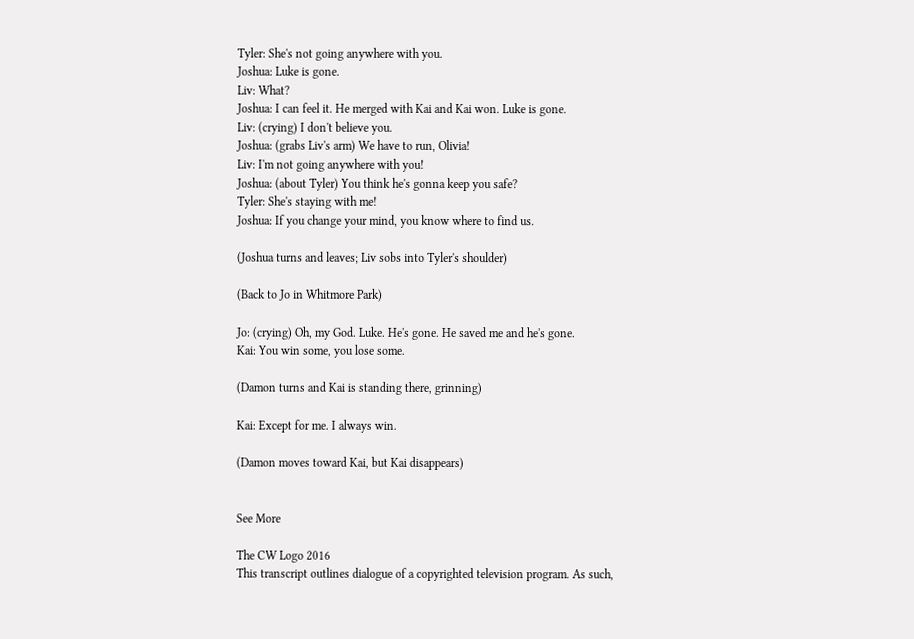Tyler: She's not going anywhere with you.
Joshua: Luke is gone.
Liv: What?
Joshua: I can feel it. He merged with Kai and Kai won. Luke is gone.
Liv: (crying) I don't believe you.
Joshua: (grabs Liv's arm) We have to run, Olivia!
Liv: I'm not going anywhere with you!
Joshua: (about Tyler) You think he's gonna keep you safe?
Tyler: She's staying with me!
Joshua: If you change your mind, you know where to find us.

(Joshua turns and leaves; Liv sobs into Tyler's shoulder)

(Back to Jo in Whitmore Park)

Jo: (crying) Oh, my God. Luke. He's gone. He saved me and he's gone.
Kai: You win some, you lose some.

(Damon turns and Kai is standing there, grinning)

Kai: Except for me. I always win.

(Damon moves toward Kai, but Kai disappears)


See More

The CW Logo 2016
This transcript outlines dialogue of a copyrighted television program. As such,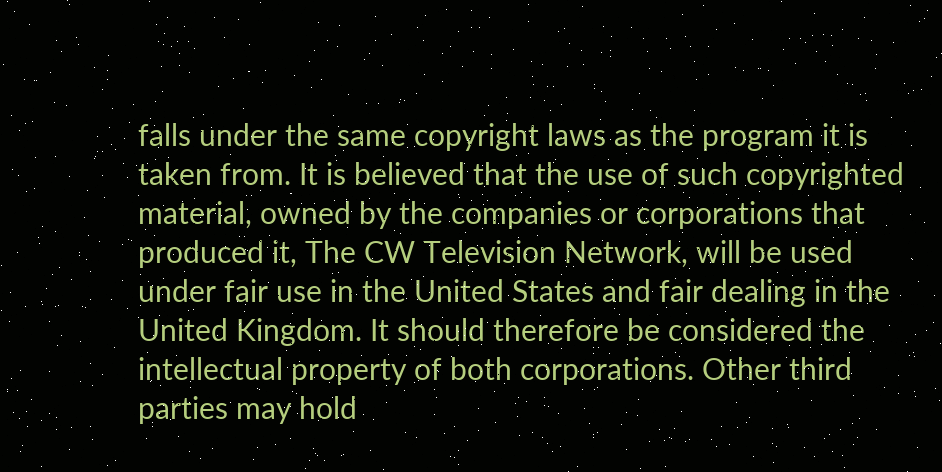falls under the same copyright laws as the program it is taken from. It is believed that the use of such copyrighted material, owned by the companies or corporations that produced it, The CW Television Network, will be used under fair use in the United States and fair dealing in the United Kingdom. It should therefore be considered the intellectual property of both corporations. Other third parties may hold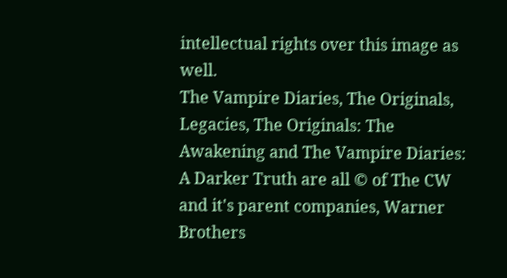intellectual rights over this image as well.
The Vampire Diaries, The Originals, Legacies, The Originals: The Awakening and The Vampire Diaries: A Darker Truth are all © of The CW and it's parent companies, Warner Brothers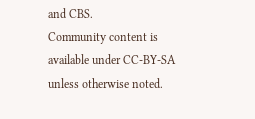and CBS.
Community content is available under CC-BY-SA unless otherwise noted.